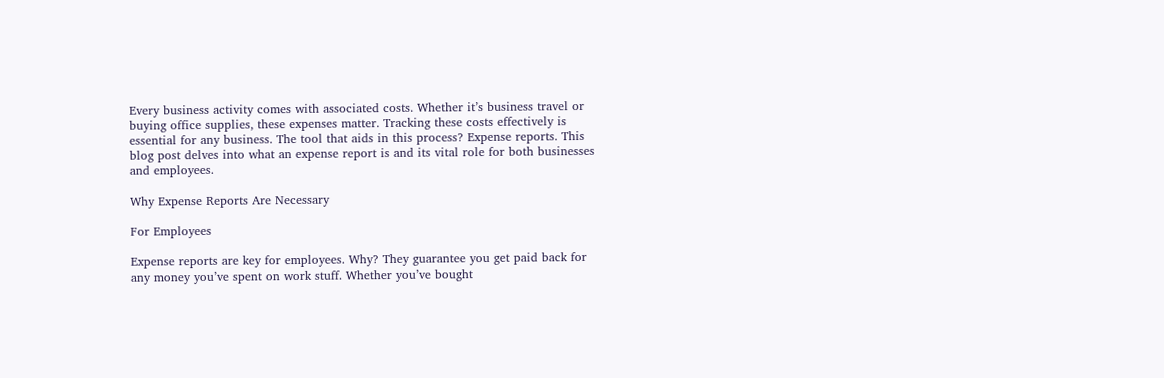Every business activity comes with associated costs. Whether it’s business travel or buying office supplies, these expenses matter. Tracking these costs effectively is essential for any business. The tool that aids in this process? Expense reports. This blog post delves into what an expense report is and its vital role for both businesses and employees.

Why Expense Reports Are Necessary

For Employees

Expense reports are key for employees. Why? They guarantee you get paid back for any money you’ve spent on work stuff. Whether you’ve bought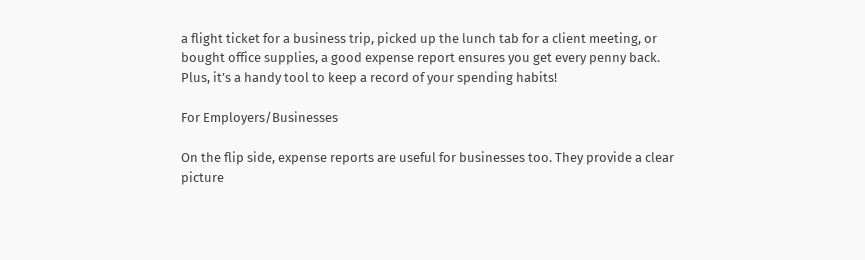a flight ticket for a business trip, picked up the lunch tab for a client meeting, or bought office supplies, a good expense report ensures you get every penny back. Plus, it’s a handy tool to keep a record of your spending habits!

For Employers/Businesses

On the flip side, expense reports are useful for businesses too. They provide a clear picture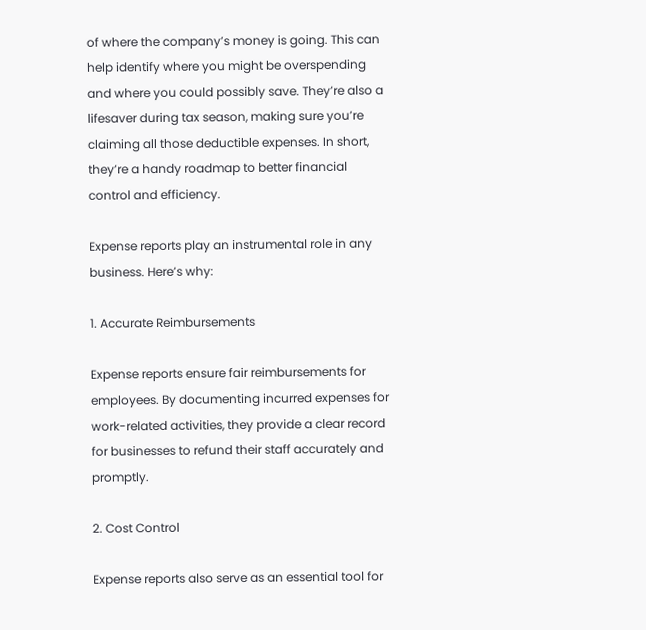of where the company’s money is going. This can help identify where you might be overspending and where you could possibly save. They’re also a lifesaver during tax season, making sure you’re claiming all those deductible expenses. In short, they’re a handy roadmap to better financial control and efficiency.

Expense reports play an instrumental role in any business. Here’s why:

1. Accurate Reimbursements

Expense reports ensure fair reimbursements for employees. By documenting incurred expenses for work-related activities, they provide a clear record for businesses to refund their staff accurately and promptly.

2. Cost Control

Expense reports also serve as an essential tool for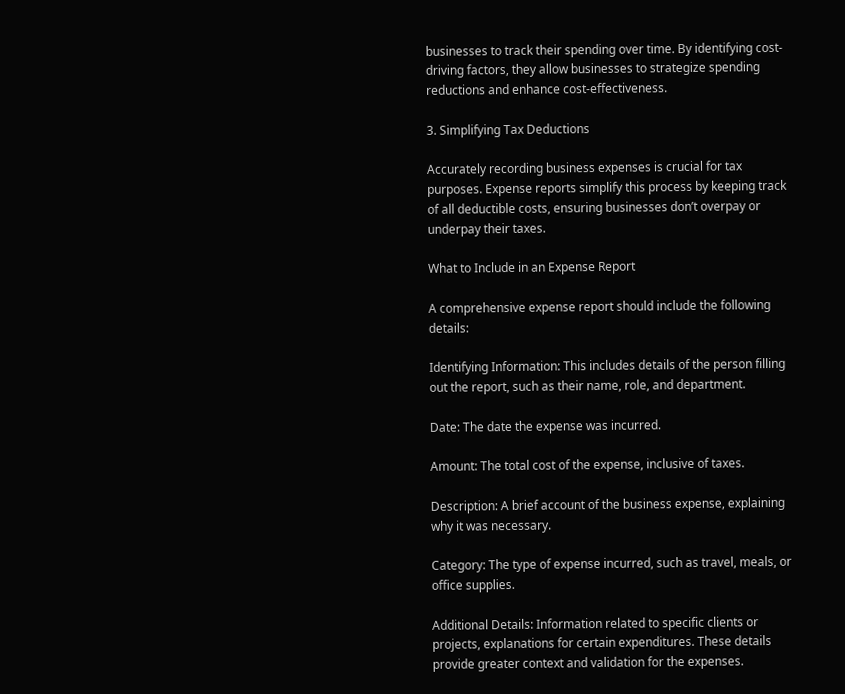businesses to track their spending over time. By identifying cost-driving factors, they allow businesses to strategize spending reductions and enhance cost-effectiveness.

3. Simplifying Tax Deductions

Accurately recording business expenses is crucial for tax purposes. Expense reports simplify this process by keeping track of all deductible costs, ensuring businesses don’t overpay or underpay their taxes.

What to Include in an Expense Report

A comprehensive expense report should include the following details:

Identifying Information: This includes details of the person filling out the report, such as their name, role, and department.

Date: The date the expense was incurred.

Amount: The total cost of the expense, inclusive of taxes.

Description: A brief account of the business expense, explaining why it was necessary.

Category: The type of expense incurred, such as travel, meals, or office supplies.

Additional Details: Information related to specific clients or projects, explanations for certain expenditures. These details provide greater context and validation for the expenses.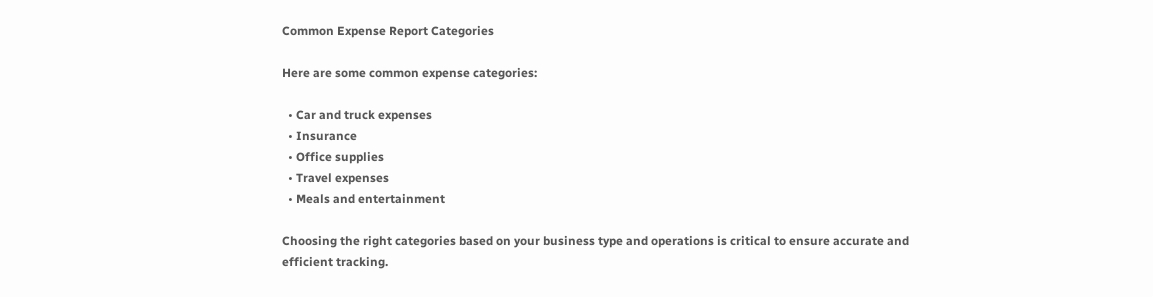Common Expense Report Categories

Here are some common expense categories:

  • Car and truck expenses
  • Insurance
  • Office supplies
  • Travel expenses
  • Meals and entertainment

Choosing the right categories based on your business type and operations is critical to ensure accurate and efficient tracking.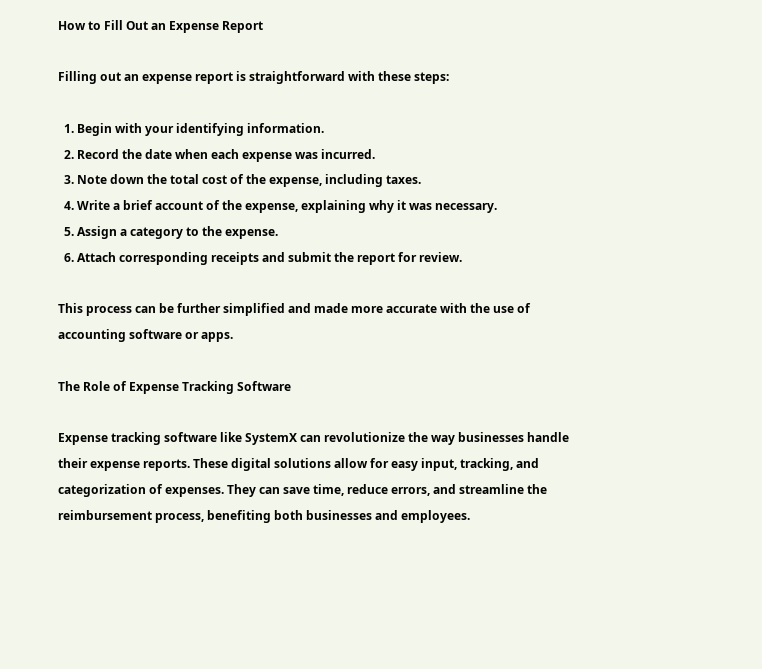How to Fill Out an Expense Report

Filling out an expense report is straightforward with these steps:

  1. Begin with your identifying information.
  2. Record the date when each expense was incurred.
  3. Note down the total cost of the expense, including taxes.
  4. Write a brief account of the expense, explaining why it was necessary.
  5. Assign a category to the expense.
  6. Attach corresponding receipts and submit the report for review.

This process can be further simplified and made more accurate with the use of accounting software or apps.

The Role of Expense Tracking Software

Expense tracking software like SystemX can revolutionize the way businesses handle their expense reports. These digital solutions allow for easy input, tracking, and categorization of expenses. They can save time, reduce errors, and streamline the reimbursement process, benefiting both businesses and employees.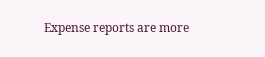Expense reports are more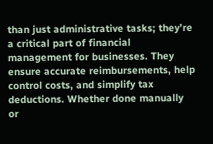than just administrative tasks; they’re a critical part of financial management for businesses. They ensure accurate reimbursements, help control costs, and simplify tax deductions. Whether done manually or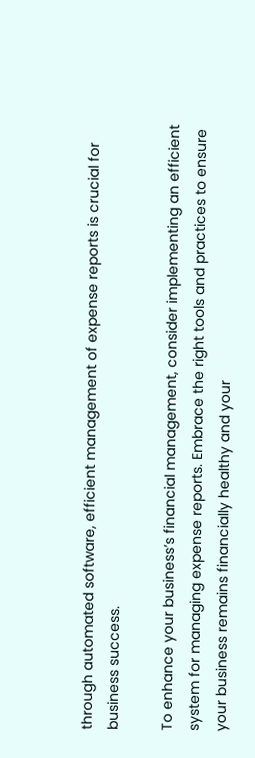through automated software, efficient management of expense reports is crucial for business success.

To enhance your business’s financial management, consider implementing an efficient system for managing expense reports. Embrace the right tools and practices to ensure your business remains financially healthy and your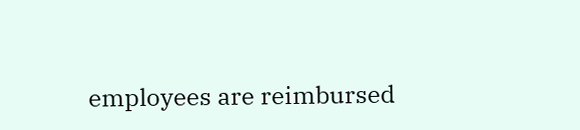employees are reimbursed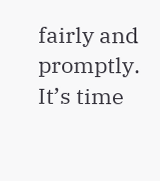fairly and promptly. It’s time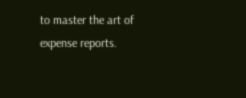to master the art of expense reports.